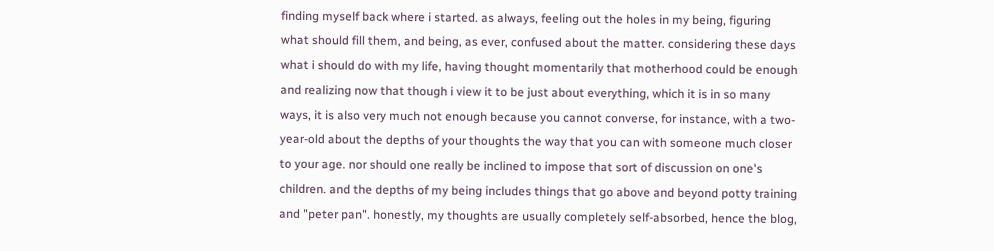finding myself back where i started. as always, feeling out the holes in my being, figuring what should fill them, and being, as ever, confused about the matter. considering these days what i should do with my life, having thought momentarily that motherhood could be enough and realizing now that though i view it to be just about everything, which it is in so many ways, it is also very much not enough because you cannot converse, for instance, with a two-year-old about the depths of your thoughts the way that you can with someone much closer to your age. nor should one really be inclined to impose that sort of discussion on one's children. and the depths of my being includes things that go above and beyond potty training and "peter pan". honestly, my thoughts are usually completely self-absorbed, hence the blog,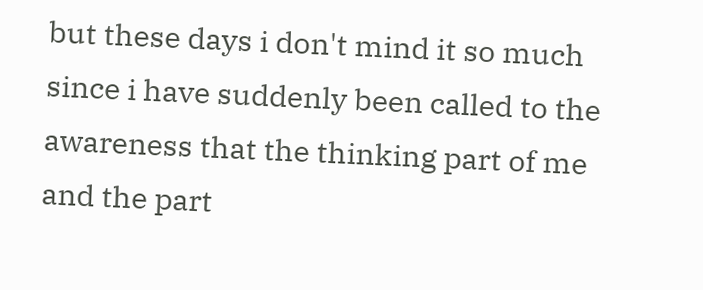but these days i don't mind it so much since i have suddenly been called to the awareness that the thinking part of me and the part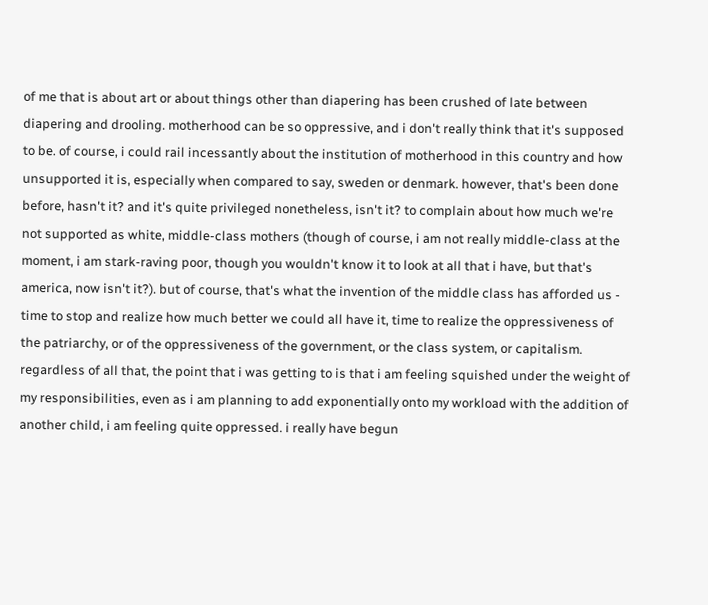of me that is about art or about things other than diapering has been crushed of late between diapering and drooling. motherhood can be so oppressive, and i don't really think that it's supposed to be. of course, i could rail incessantly about the institution of motherhood in this country and how unsupported it is, especially when compared to say, sweden or denmark. however, that's been done before, hasn't it? and it's quite privileged nonetheless, isn't it? to complain about how much we're not supported as white, middle-class mothers (though of course, i am not really middle-class at the moment, i am stark-raving poor, though you wouldn't know it to look at all that i have, but that's america, now isn't it?). but of course, that's what the invention of the middle class has afforded us - time to stop and realize how much better we could all have it, time to realize the oppressiveness of the patriarchy, or of the oppressiveness of the government, or the class system, or capitalism. regardless of all that, the point that i was getting to is that i am feeling squished under the weight of my responsibilities, even as i am planning to add exponentially onto my workload with the addition of another child, i am feeling quite oppressed. i really have begun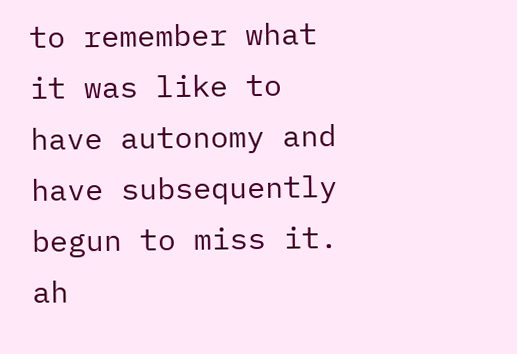to remember what it was like to have autonomy and have subsequently begun to miss it. ah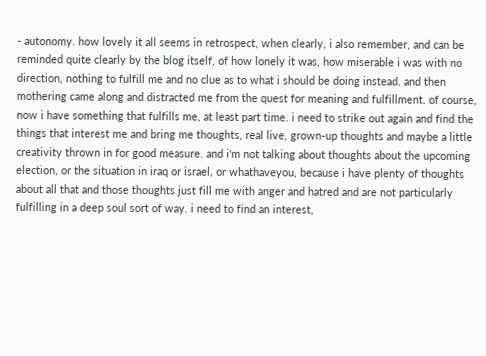- autonomy. how lovely it all seems in retrospect, when clearly, i also remember, and can be reminded quite clearly by the blog itself, of how lonely it was, how miserable i was with no direction, nothing to fulfill me and no clue as to what i should be doing instead. and then mothering came along and distracted me from the quest for meaning and fulfillment. of course, now i have something that fulfills me, at least part time. i need to strike out again and find the things that interest me and bring me thoughts, real live, grown-up thoughts and maybe a little creativity thrown in for good measure. and i'm not talking about thoughts about the upcoming election, or the situation in iraq or israel, or whathaveyou, because i have plenty of thoughts about all that and those thoughts just fill me with anger and hatred and are not particularly fulfilling in a deep soul sort of way. i need to find an interest,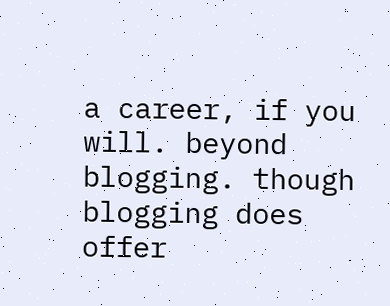a career, if you will. beyond blogging. though blogging does offer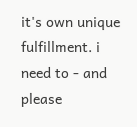it's own unique fulfillment. i need to - and please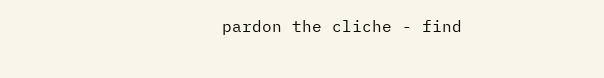pardon the cliche - find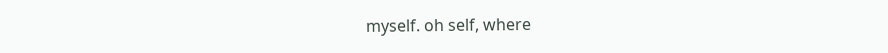myself. oh self, where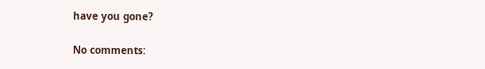have you gone?

No comments: